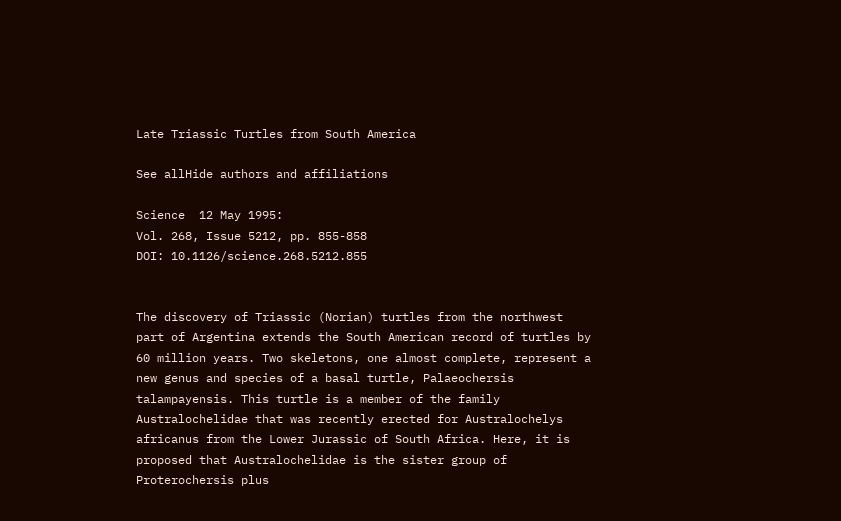Late Triassic Turtles from South America

See allHide authors and affiliations

Science  12 May 1995:
Vol. 268, Issue 5212, pp. 855-858
DOI: 10.1126/science.268.5212.855


The discovery of Triassic (Norian) turtles from the northwest part of Argentina extends the South American record of turtles by 60 million years. Two skeletons, one almost complete, represent a new genus and species of a basal turtle, Palaeochersis talampayensis. This turtle is a member of the family Australochelidae that was recently erected for Australochelys africanus from the Lower Jurassic of South Africa. Here, it is proposed that Australochelidae is the sister group of Proterochersis plus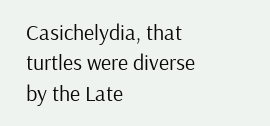Casichelydia, that turtles were diverse by the Late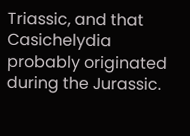Triassic, and that Casichelydia probably originated during the Jurassic.